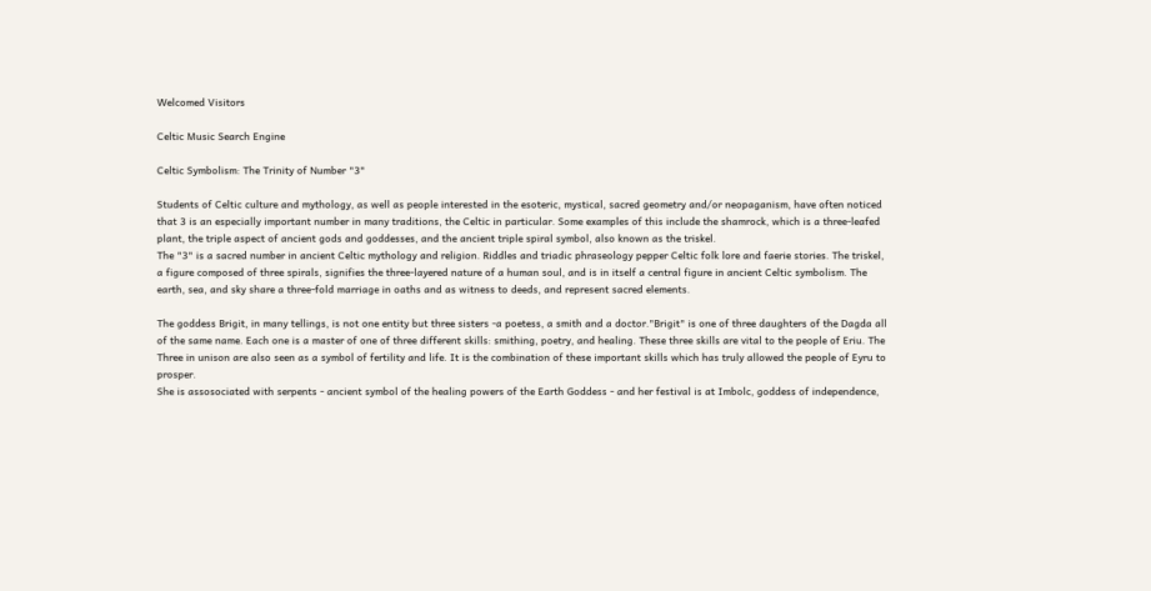Welcomed Visitors

Celtic Music Search Engine

Celtic Symbolism: The Trinity of Number "3"

Students of Celtic culture and mythology, as well as people interested in the esoteric, mystical, sacred geometry and/or neopaganism, have often noticed that 3 is an especially important number in many traditions, the Celtic in particular. Some examples of this include the shamrock, which is a three-leafed plant, the triple aspect of ancient gods and goddesses, and the ancient triple spiral symbol, also known as the triskel.
The "3" is a sacred number in ancient Celtic mythology and religion. Riddles and triadic phraseology pepper Celtic folk lore and faerie stories. The triskel, a figure composed of three spirals, signifies the three-layered nature of a human soul, and is in itself a central figure in ancient Celtic symbolism. The earth, sea, and sky share a three-fold marriage in oaths and as witness to deeds, and represent sacred elements.

The goddess Brigit, in many tellings, is not one entity but three sisters -a poetess, a smith and a doctor."Brigit" is one of three daughters of the Dagda all of the same name. Each one is a master of one of three different skills: smithing, poetry, and healing. These three skills are vital to the people of Eriu. The Three in unison are also seen as a symbol of fertility and life. It is the combination of these important skills which has truly allowed the people of Eyru to prosper.
She is assosociated with serpents - ancient symbol of the healing powers of the Earth Goddess - and her festival is at Imbolc, goddess of independence,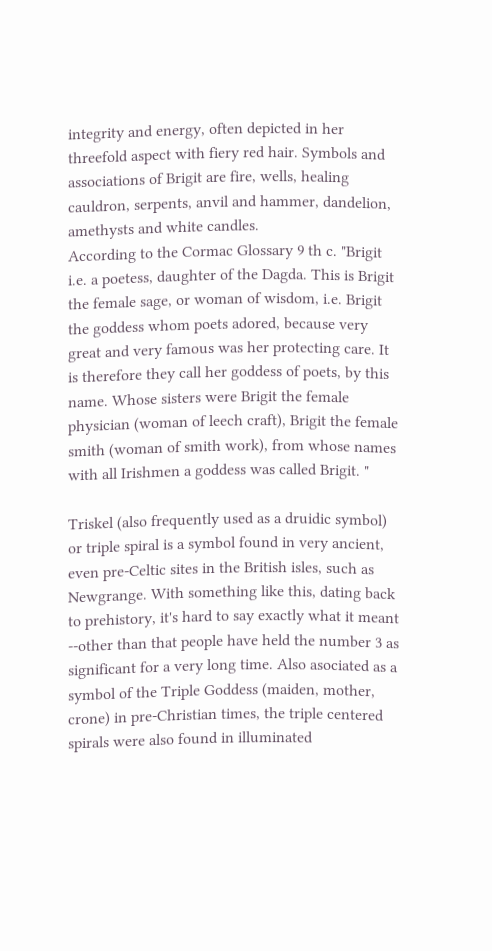integrity and energy, often depicted in her threefold aspect with fiery red hair. Symbols and associations of Brigit are fire, wells, healing cauldron, serpents, anvil and hammer, dandelion, amethysts and white candles.
According to the Cormac Glossary 9 th c. "Brigit i.e. a poetess, daughter of the Dagda. This is Brigit the female sage, or woman of wisdom, i.e. Brigit the goddess whom poets adored, because very great and very famous was her protecting care. It is therefore they call her goddess of poets, by this name. Whose sisters were Brigit the female physician (woman of leech craft), Brigit the female smith (woman of smith work), from whose names with all Irishmen a goddess was called Brigit. "

Triskel (also frequently used as a druidic symbol) or triple spiral is a symbol found in very ancient, even pre-Celtic sites in the British isles, such as Newgrange. With something like this, dating back to prehistory, it's hard to say exactly what it meant --other than that people have held the number 3 as significant for a very long time. Also asociated as a symbol of the Triple Goddess (maiden, mother, crone) in pre-Christian times, the triple centered spirals were also found in illuminated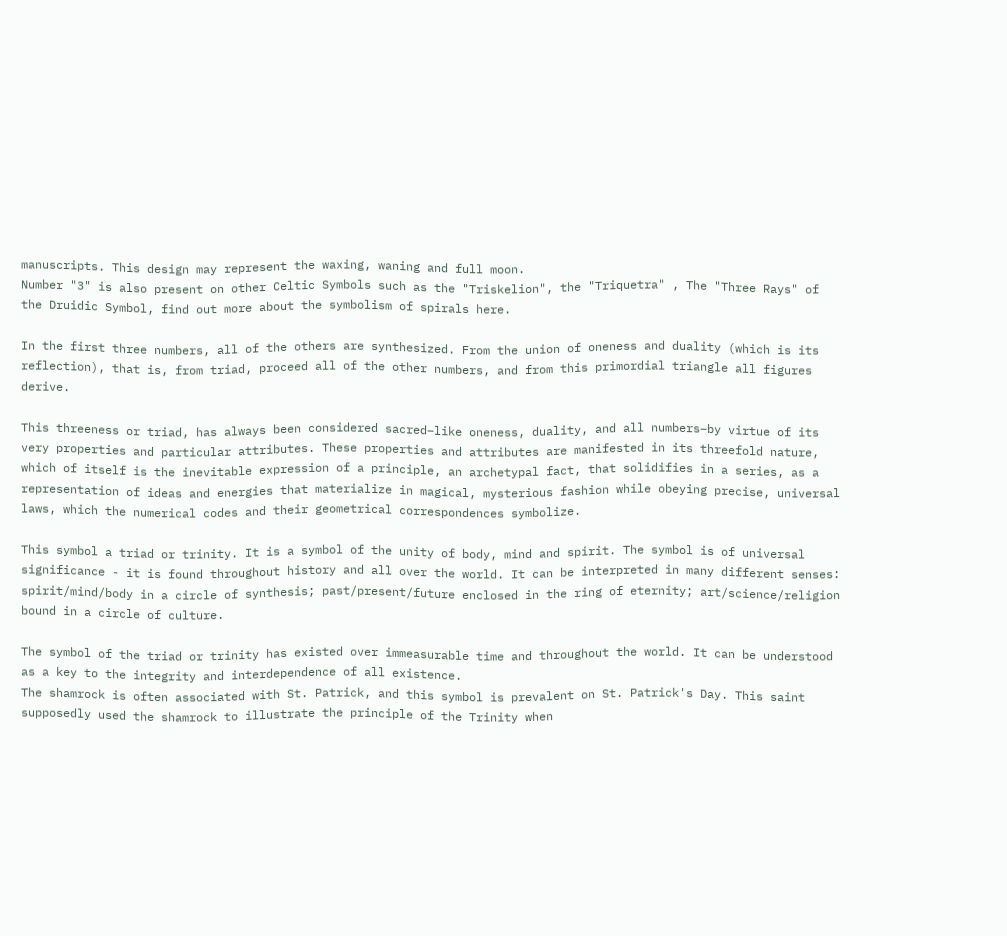manuscripts. This design may represent the waxing, waning and full moon.
Number "3" is also present on other Celtic Symbols such as the "Triskelion", the "Triquetra" , The "Three Rays" of the Druidic Symbol, find out more about the symbolism of spirals here.

In the first three numbers, all of the others are synthesized. From the union of oneness and duality (which is its reflection), that is, from triad, proceed all of the other numbers, and from this primordial triangle all figures derive.

This threeness or triad, has always been considered sacred–like oneness, duality, and all numbers–by virtue of its very properties and particular attributes. These properties and attributes are manifested in its threefold nature, which of itself is the inevitable expression of a principle, an archetypal fact, that solidifies in a series, as a representation of ideas and energies that materialize in magical, mysterious fashion while obeying precise, universal laws, which the numerical codes and their geometrical correspondences symbolize.

This symbol a triad or trinity. It is a symbol of the unity of body, mind and spirit. The symbol is of universal significance - it is found throughout history and all over the world. It can be interpreted in many different senses: spirit/mind/body in a circle of synthesis; past/present/future enclosed in the ring of eternity; art/science/religion bound in a circle of culture.

The symbol of the triad or trinity has existed over immeasurable time and throughout the world. It can be understood as a key to the integrity and interdependence of all existence.
The shamrock is often associated with St. Patrick, and this symbol is prevalent on St. Patrick's Day. This saint supposedly used the shamrock to illustrate the principle of the Trinity when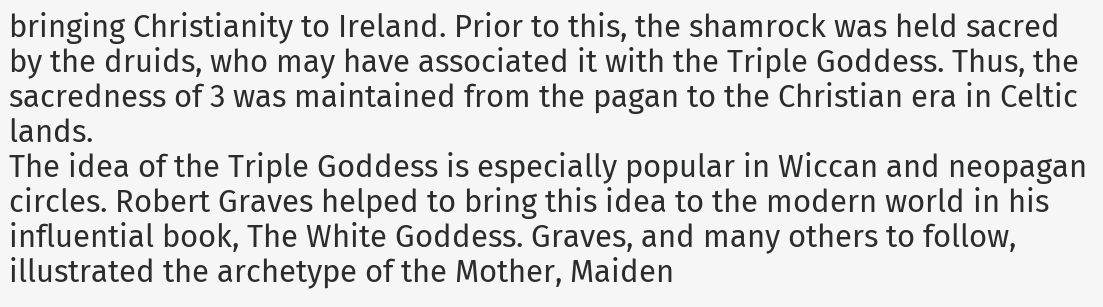bringing Christianity to Ireland. Prior to this, the shamrock was held sacred by the druids, who may have associated it with the Triple Goddess. Thus, the sacredness of 3 was maintained from the pagan to the Christian era in Celtic lands.
The idea of the Triple Goddess is especially popular in Wiccan and neopagan circles. Robert Graves helped to bring this idea to the modern world in his influential book, The White Goddess. Graves, and many others to follow, illustrated the archetype of the Mother, Maiden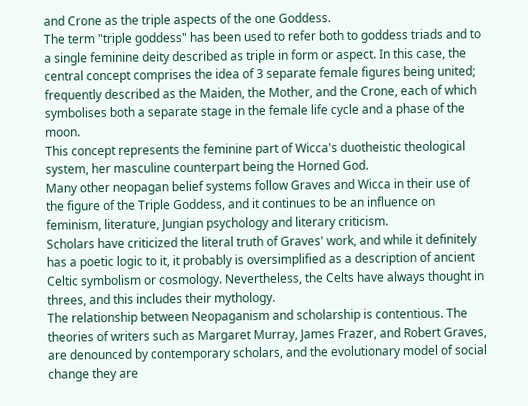and Crone as the triple aspects of the one Goddess.
The term "triple goddess" has been used to refer both to goddess triads and to a single feminine deity described as triple in form or aspect. In this case, the central concept comprises the idea of 3 separate female figures being united; frequently described as the Maiden, the Mother, and the Crone, each of which symbolises both a separate stage in the female life cycle and a phase of the moon.
This concept represents the feminine part of Wicca's duotheistic theological system, her masculine counterpart being the Horned God.
Many other neopagan belief systems follow Graves and Wicca in their use of the figure of the Triple Goddess, and it continues to be an influence on feminism, literature, Jungian psychology and literary criticism.
Scholars have criticized the literal truth of Graves' work, and while it definitely has a poetic logic to it, it probably is oversimplified as a description of ancient Celtic symbolism or cosmology. Nevertheless, the Celts have always thought in threes, and this includes their mythology.
The relationship between Neopaganism and scholarship is contentious. The theories of writers such as Margaret Murray, James Frazer, and Robert Graves, are denounced by contemporary scholars, and the evolutionary model of social change they are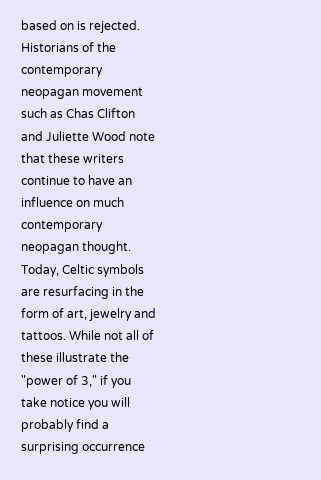based on is rejected. Historians of the contemporary neopagan movement such as Chas Clifton and Juliette Wood note that these writers continue to have an influence on much contemporary neopagan thought.
Today, Celtic symbols are resurfacing in the form of art, jewelry and tattoos. While not all of these illustrate the "power of 3," if you take notice you will probably find a surprising occurrence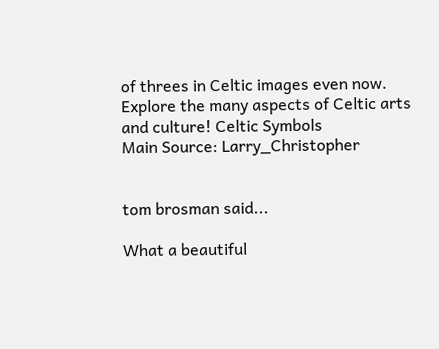of threes in Celtic images even now.
Explore the many aspects of Celtic arts and culture! Celtic Symbols
Main Source: Larry_Christopher


tom brosman said...

What a beautiful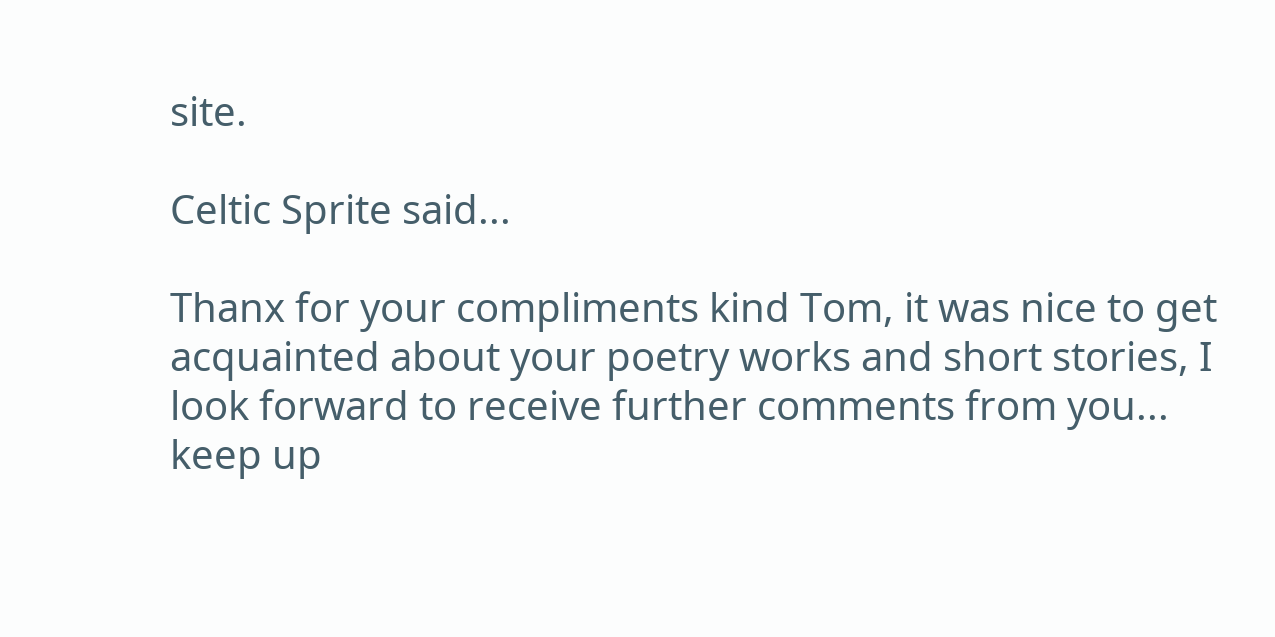site.

Celtic Sprite said...

Thanx for your compliments kind Tom, it was nice to get acquainted about your poetry works and short stories, I look forward to receive further comments from you... keep up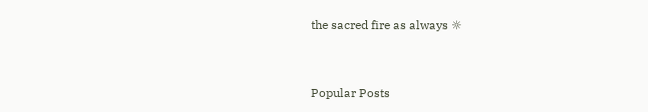the sacred fire as always ☼


Popular Posts